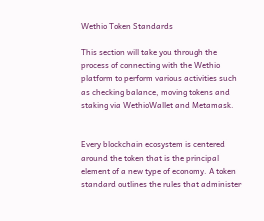Wethio Token Standards

This section will take you through the process of connecting with the Wethio platform to perform various activities such as checking balance, moving tokens and staking via WethioWallet and Metamask.


Every blockchain ecosystem is centered around the token that is the principal element of a new type of economy. A token standard outlines the rules that administer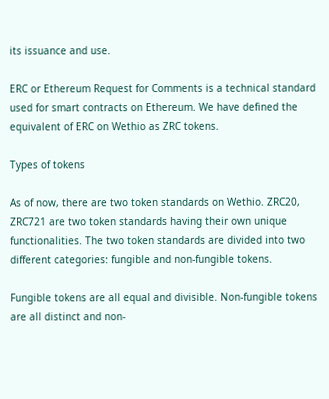its issuance and use.

ERC or Ethereum Request for Comments is a technical standard used for smart contracts on Ethereum. We have defined the equivalent of ERC on Wethio as ZRC tokens.

Types of tokens

As of now, there are two token standards on Wethio. ZRC20, ZRC721 are two token standards having their own unique functionalities. The two token standards are divided into two different categories: fungible and non-fungible tokens.

Fungible tokens are all equal and divisible. Non-fungible tokens are all distinct and non-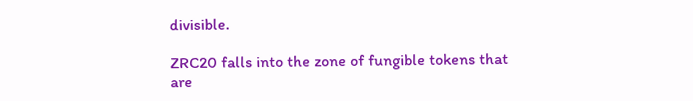divisible.

ZRC20 falls into the zone of fungible tokens that are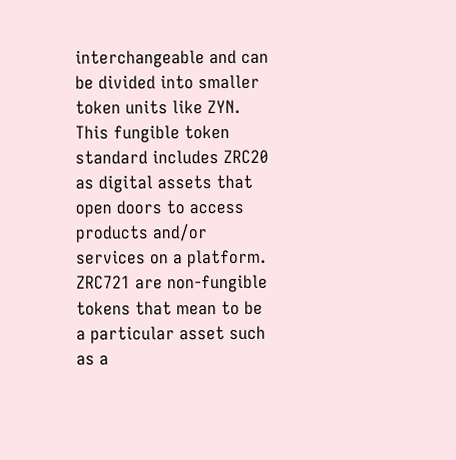interchangeable and can be divided into smaller token units like ZYN. This fungible token standard includes ZRC20 as digital assets that open doors to access products and/or services on a platform. ZRC721 are non-fungible tokens that mean to be a particular asset such as a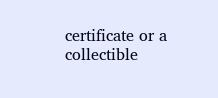certificate or a collectible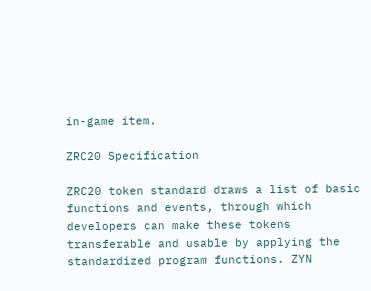in-game item.

ZRC20 Specification

ZRC20 token standard draws a list of basic functions and events, through which developers can make these tokens transferable and usable by applying the standardized program functions. ZYN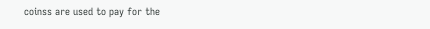coinss are used to pay for the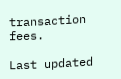transaction fees.

Last updated